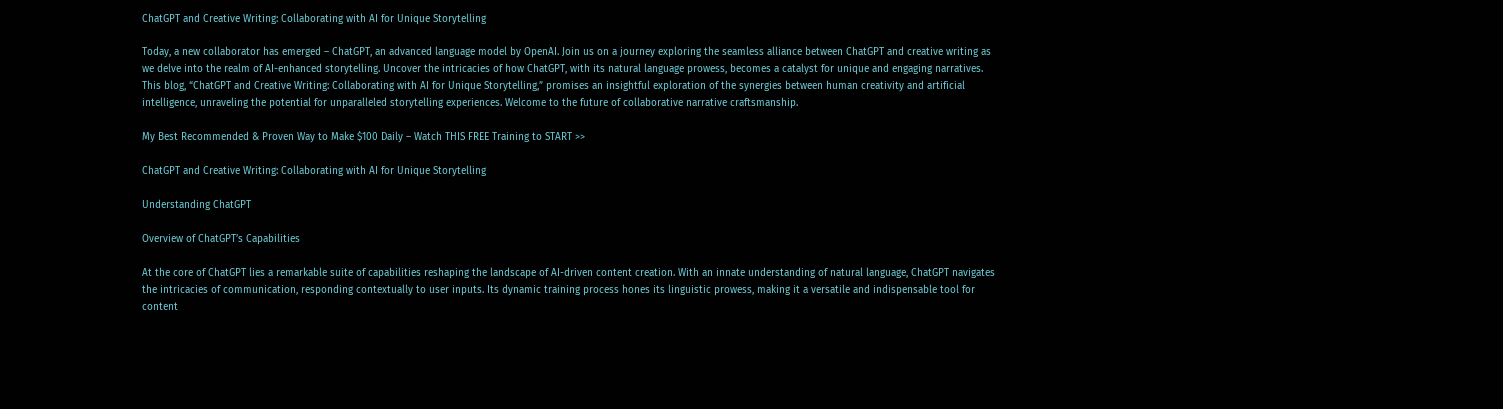ChatGPT and Creative Writing: Collaborating with AI for Unique Storytelling

Today, a new collaborator has emerged – ChatGPT, an advanced language model by OpenAI. Join us on a journey exploring the seamless alliance between ChatGPT and creative writing as we delve into the realm of AI-enhanced storytelling. Uncover the intricacies of how ChatGPT, with its natural language prowess, becomes a catalyst for unique and engaging narratives. This blog, “ChatGPT and Creative Writing: Collaborating with AI for Unique Storytelling,” promises an insightful exploration of the synergies between human creativity and artificial intelligence, unraveling the potential for unparalleled storytelling experiences. Welcome to the future of collaborative narrative craftsmanship.

My Best Recommended & Proven Way to Make $100 Daily – Watch THIS FREE Training to START >>

ChatGPT and Creative Writing: Collaborating with AI for Unique Storytelling

Understanding ChatGPT

Overview of ChatGPT’s Capabilities

At the core of ChatGPT lies a remarkable suite of capabilities reshaping the landscape of AI-driven content creation. With an innate understanding of natural language, ChatGPT navigates the intricacies of communication, responding contextually to user inputs. Its dynamic training process hones its linguistic prowess, making it a versatile and indispensable tool for content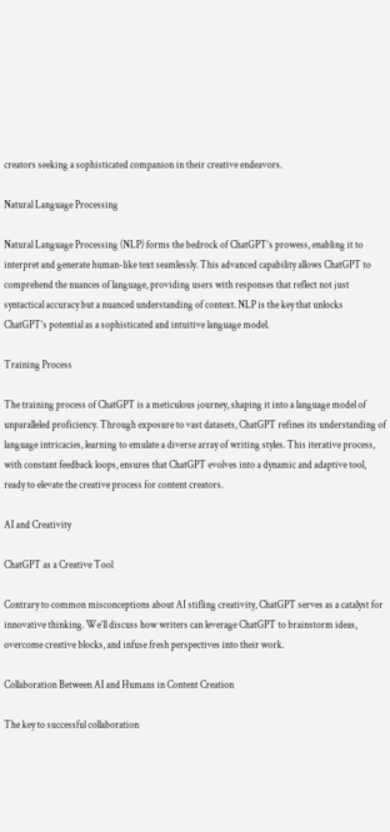creators seeking a sophisticated companion in their creative endeavors.

Natural Language Processing

Natural Language Processing (NLP) forms the bedrock of ChatGPT’s prowess, enabling it to interpret and generate human-like text seamlessly. This advanced capability allows ChatGPT to comprehend the nuances of language, providing users with responses that reflect not just syntactical accuracy but a nuanced understanding of context. NLP is the key that unlocks ChatGPT’s potential as a sophisticated and intuitive language model.

Training Process

The training process of ChatGPT is a meticulous journey, shaping it into a language model of unparalleled proficiency. Through exposure to vast datasets, ChatGPT refines its understanding of language intricacies, learning to emulate a diverse array of writing styles. This iterative process, with constant feedback loops, ensures that ChatGPT evolves into a dynamic and adaptive tool, ready to elevate the creative process for content creators.

AI and Creativity

ChatGPT as a Creative Tool

Contrary to common misconceptions about AI stifling creativity, ChatGPT serves as a catalyst for innovative thinking. We’ll discuss how writers can leverage ChatGPT to brainstorm ideas, overcome creative blocks, and infuse fresh perspectives into their work.

Collaboration Between AI and Humans in Content Creation

The key to successful collaboration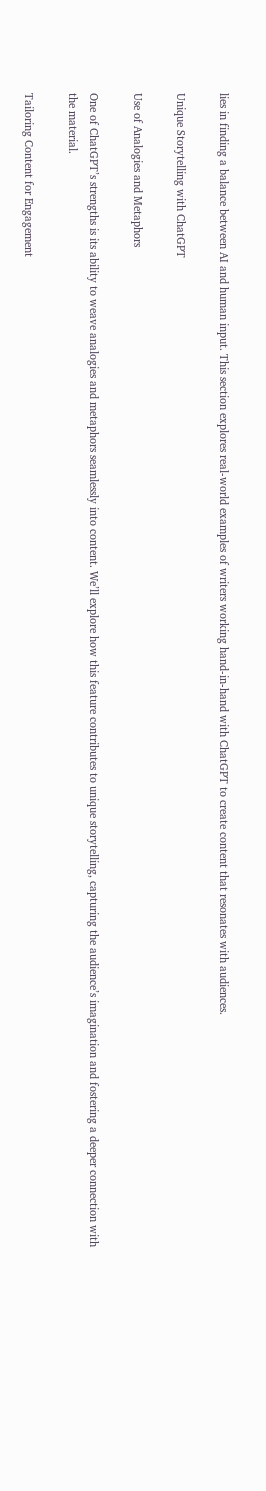lies in finding a balance between AI and human input. This section explores real-world examples of writers working hand-in-hand with ChatGPT to create content that resonates with audiences.

Unique Storytelling with ChatGPT

Use of Analogies and Metaphors

One of ChatGPT’s strengths is its ability to weave analogies and metaphors seamlessly into content. We’ll explore how this feature contributes to unique storytelling, capturing the audience’s imagination and fostering a deeper connection with the material.

Tailoring Content for Engagement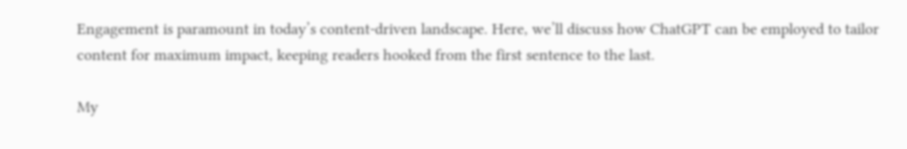Engagement is paramount in today’s content-driven landscape. Here, we’ll discuss how ChatGPT can be employed to tailor content for maximum impact, keeping readers hooked from the first sentence to the last.

My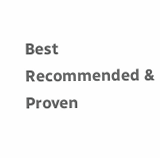Best Recommended & Proven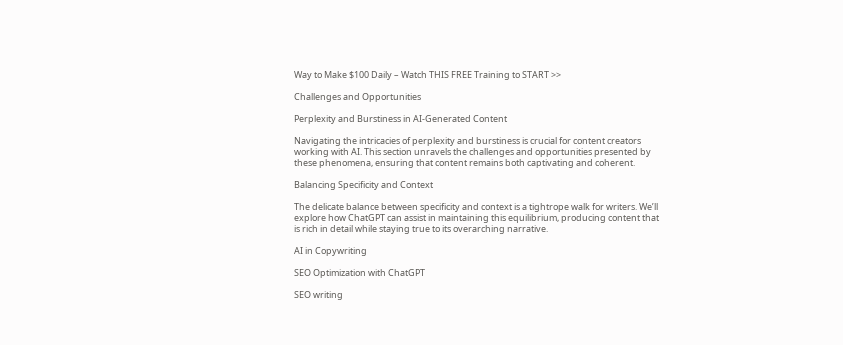Way to Make $100 Daily – Watch THIS FREE Training to START >>

Challenges and Opportunities

Perplexity and Burstiness in AI-Generated Content

Navigating the intricacies of perplexity and burstiness is crucial for content creators working with AI. This section unravels the challenges and opportunities presented by these phenomena, ensuring that content remains both captivating and coherent.

Balancing Specificity and Context

The delicate balance between specificity and context is a tightrope walk for writers. We’ll explore how ChatGPT can assist in maintaining this equilibrium, producing content that is rich in detail while staying true to its overarching narrative.

AI in Copywriting

SEO Optimization with ChatGPT

SEO writing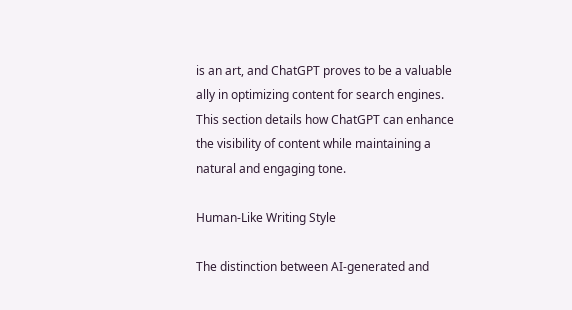is an art, and ChatGPT proves to be a valuable ally in optimizing content for search engines. This section details how ChatGPT can enhance the visibility of content while maintaining a natural and engaging tone.

Human-Like Writing Style

The distinction between AI-generated and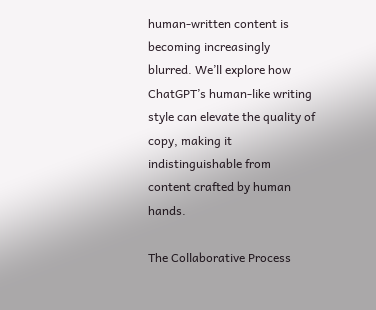human-written content is becoming increasingly blurred. We’ll explore how ChatGPT’s human-like writing style can elevate the quality of copy, making it indistinguishable from content crafted by human hands.

The Collaborative Process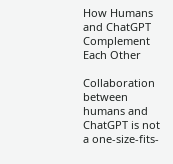How Humans and ChatGPT Complement Each Other

Collaboration between humans and ChatGPT is not a one-size-fits-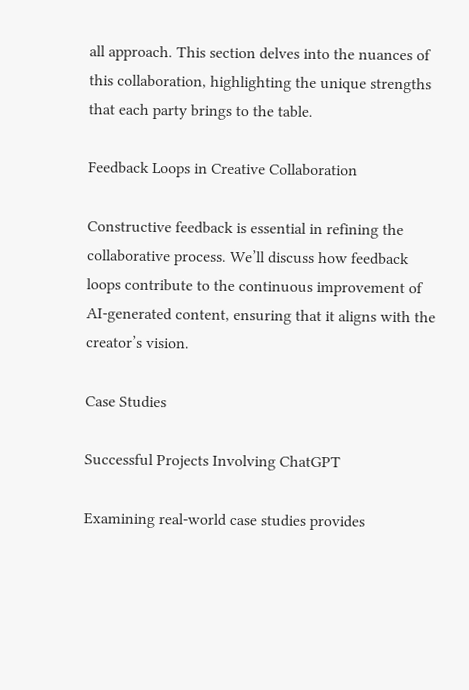all approach. This section delves into the nuances of this collaboration, highlighting the unique strengths that each party brings to the table.

Feedback Loops in Creative Collaboration

Constructive feedback is essential in refining the collaborative process. We’ll discuss how feedback loops contribute to the continuous improvement of AI-generated content, ensuring that it aligns with the creator’s vision.

Case Studies

Successful Projects Involving ChatGPT

Examining real-world case studies provides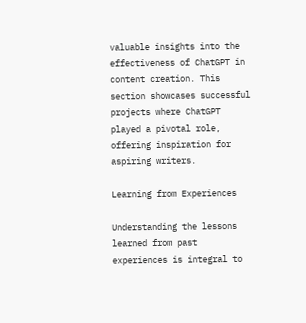valuable insights into the effectiveness of ChatGPT in content creation. This section showcases successful projects where ChatGPT played a pivotal role, offering inspiration for aspiring writers.

Learning from Experiences

Understanding the lessons learned from past experiences is integral to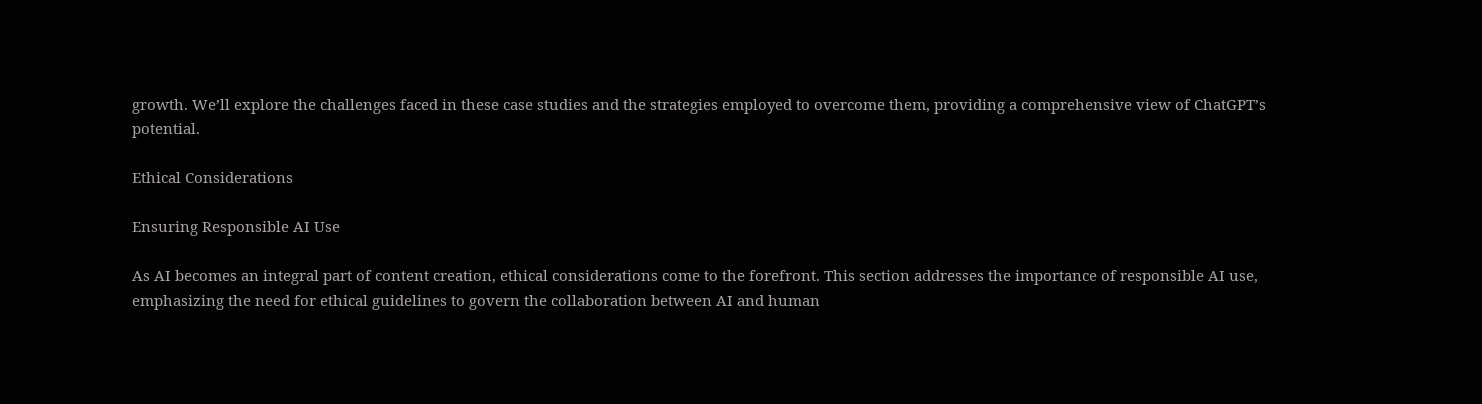growth. We’ll explore the challenges faced in these case studies and the strategies employed to overcome them, providing a comprehensive view of ChatGPT’s potential.

Ethical Considerations

Ensuring Responsible AI Use

As AI becomes an integral part of content creation, ethical considerations come to the forefront. This section addresses the importance of responsible AI use, emphasizing the need for ethical guidelines to govern the collaboration between AI and human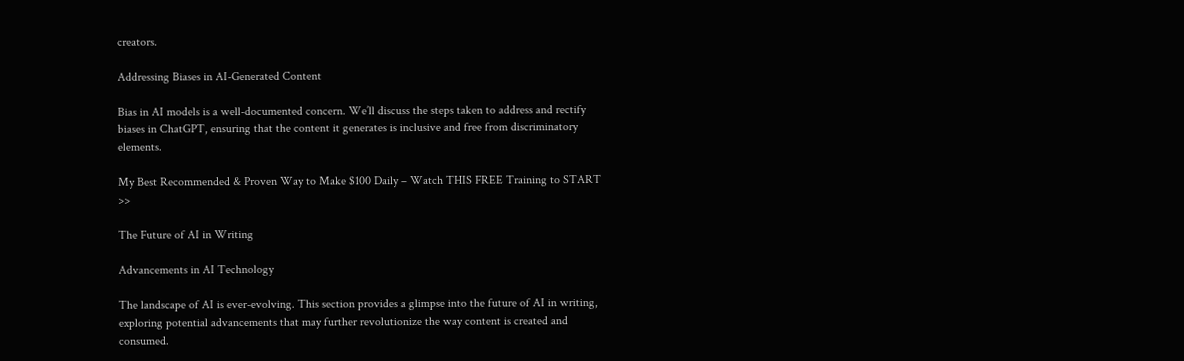creators.

Addressing Biases in AI-Generated Content

Bias in AI models is a well-documented concern. We’ll discuss the steps taken to address and rectify biases in ChatGPT, ensuring that the content it generates is inclusive and free from discriminatory elements.

My Best Recommended & Proven Way to Make $100 Daily – Watch THIS FREE Training to START >>

The Future of AI in Writing

Advancements in AI Technology

The landscape of AI is ever-evolving. This section provides a glimpse into the future of AI in writing, exploring potential advancements that may further revolutionize the way content is created and consumed.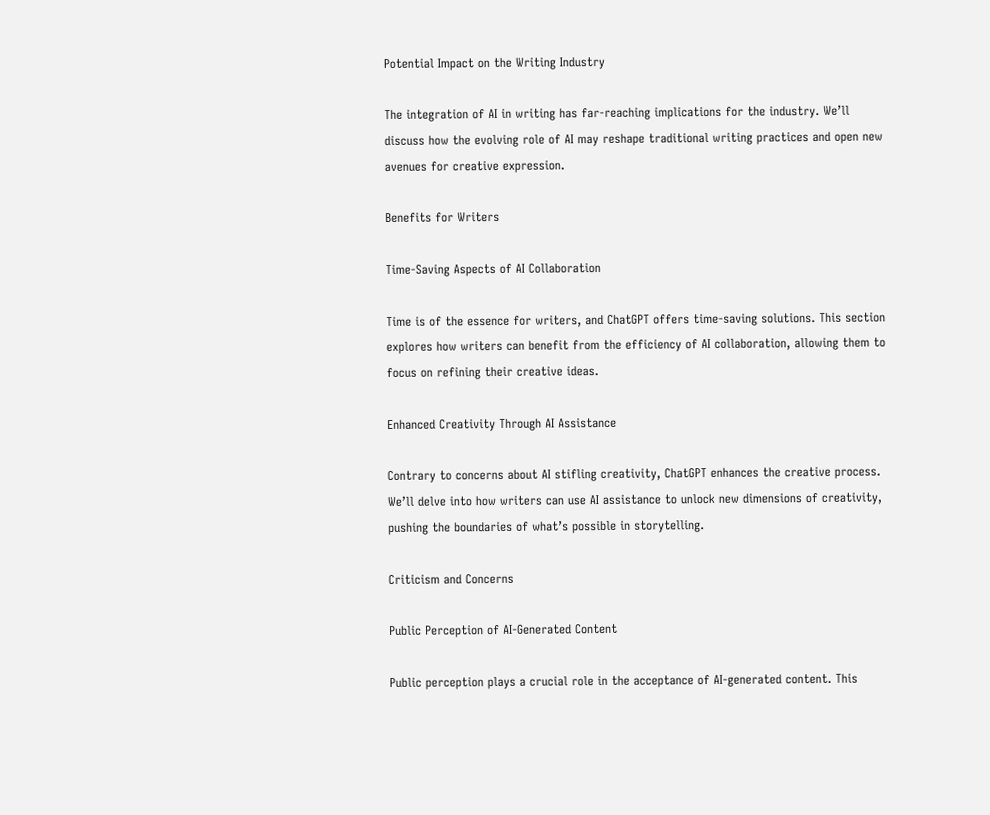Potential Impact on the Writing Industry

The integration of AI in writing has far-reaching implications for the industry. We’ll discuss how the evolving role of AI may reshape traditional writing practices and open new avenues for creative expression.

Benefits for Writers

Time-Saving Aspects of AI Collaboration

Time is of the essence for writers, and ChatGPT offers time-saving solutions. This section explores how writers can benefit from the efficiency of AI collaboration, allowing them to focus on refining their creative ideas.

Enhanced Creativity Through AI Assistance

Contrary to concerns about AI stifling creativity, ChatGPT enhances the creative process. We’ll delve into how writers can use AI assistance to unlock new dimensions of creativity, pushing the boundaries of what’s possible in storytelling.

Criticism and Concerns

Public Perception of AI-Generated Content

Public perception plays a crucial role in the acceptance of AI-generated content. This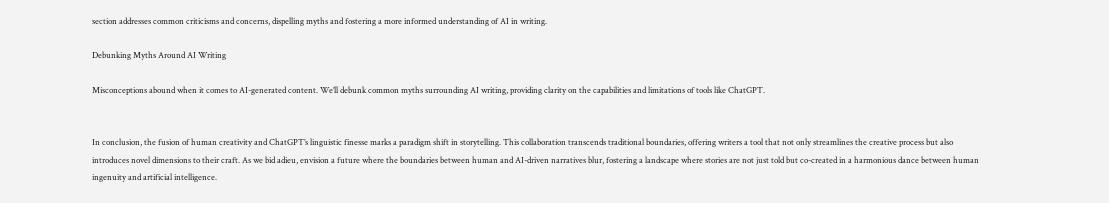section addresses common criticisms and concerns, dispelling myths and fostering a more informed understanding of AI in writing.

Debunking Myths Around AI Writing

Misconceptions abound when it comes to AI-generated content. We’ll debunk common myths surrounding AI writing, providing clarity on the capabilities and limitations of tools like ChatGPT.


In conclusion, the fusion of human creativity and ChatGPT’s linguistic finesse marks a paradigm shift in storytelling. This collaboration transcends traditional boundaries, offering writers a tool that not only streamlines the creative process but also introduces novel dimensions to their craft. As we bid adieu, envision a future where the boundaries between human and AI-driven narratives blur, fostering a landscape where stories are not just told but co-created in a harmonious dance between human ingenuity and artificial intelligence.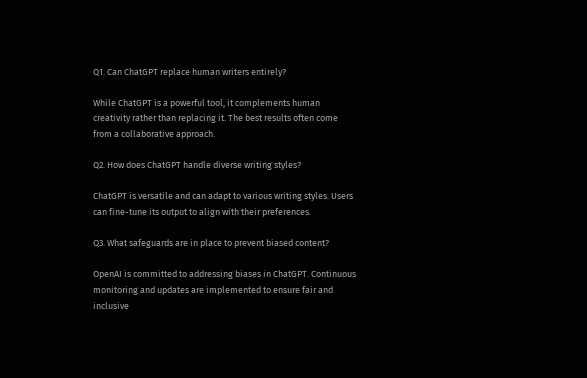Q1. Can ChatGPT replace human writers entirely?

While ChatGPT is a powerful tool, it complements human creativity rather than replacing it. The best results often come from a collaborative approach.

Q2. How does ChatGPT handle diverse writing styles?

ChatGPT is versatile and can adapt to various writing styles. Users can fine-tune its output to align with their preferences.

Q3. What safeguards are in place to prevent biased content?

OpenAI is committed to addressing biases in ChatGPT. Continuous monitoring and updates are implemented to ensure fair and inclusive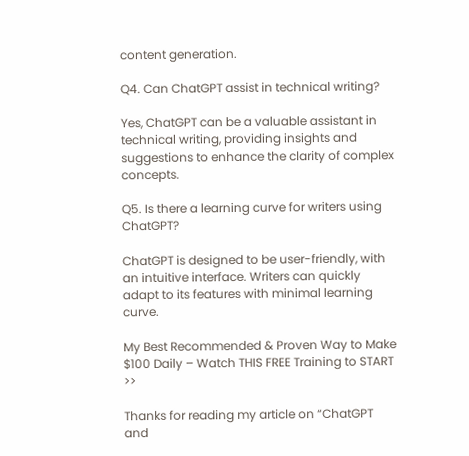content generation.

Q4. Can ChatGPT assist in technical writing?

Yes, ChatGPT can be a valuable assistant in technical writing, providing insights and suggestions to enhance the clarity of complex concepts.

Q5. Is there a learning curve for writers using ChatGPT?

ChatGPT is designed to be user-friendly, with an intuitive interface. Writers can quickly adapt to its features with minimal learning curve.

My Best Recommended & Proven Way to Make $100 Daily – Watch THIS FREE Training to START >>

Thanks for reading my article on “ChatGPT and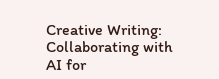Creative Writing: Collaborating with AI for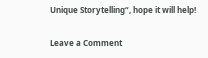Unique Storytelling“, hope it will help!

Leave a Comment